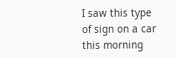I saw this type of sign on a car this morning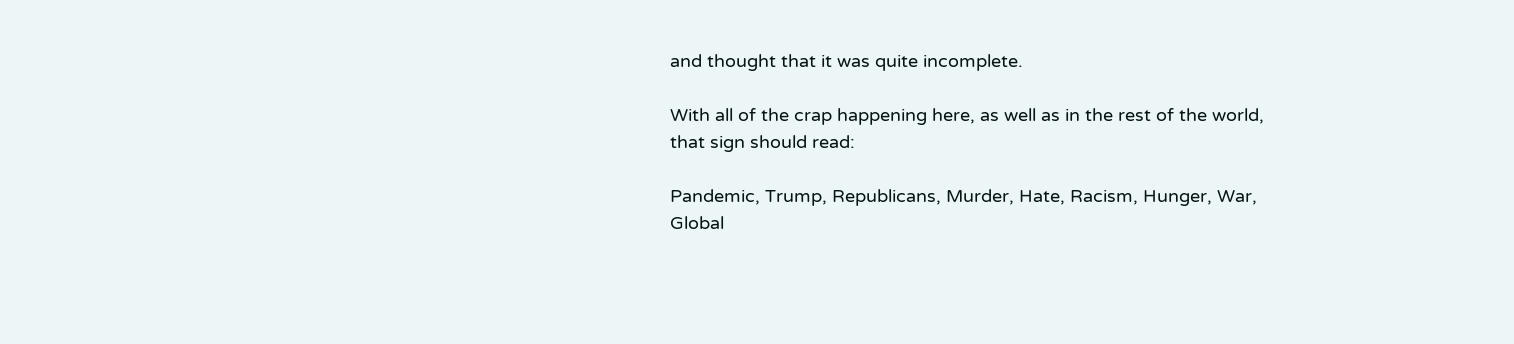and thought that it was quite incomplete.

With all of the crap happening here, as well as in the rest of the world, that sign should read:

Pandemic, Trump, Republicans, Murder, Hate, Racism, Hunger, War, Global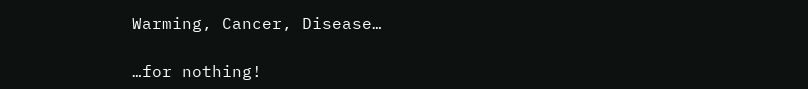Warming, Cancer, Disease…

…for nothing!